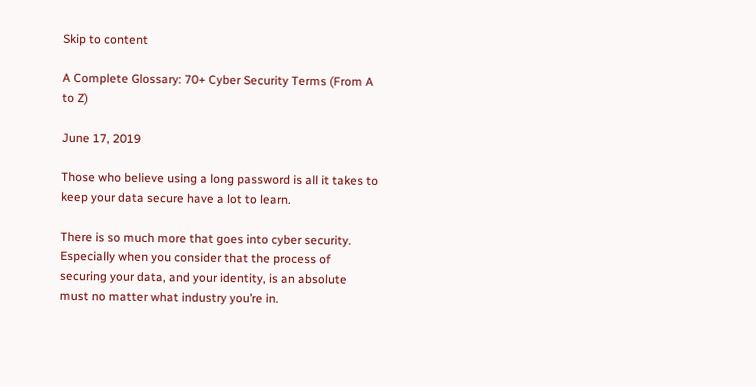Skip to content

A Complete Glossary: 70+ Cyber Security Terms (From A to Z)

June 17, 2019

Those who believe using a long password is all it takes to keep your data secure have a lot to learn.

There is so much more that goes into cyber security. Especially when you consider that the process of securing your data, and your identity, is an absolute must no matter what industry you’re in.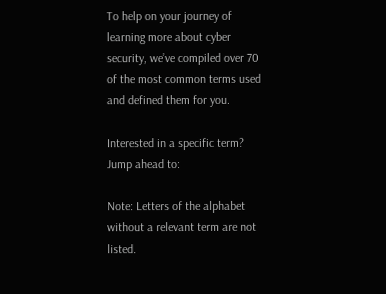To help on your journey of learning more about cyber security, we’ve compiled over 70 of the most common terms used and defined them for you.

Interested in a specific term? Jump ahead to:

Note: Letters of the alphabet without a relevant term are not listed.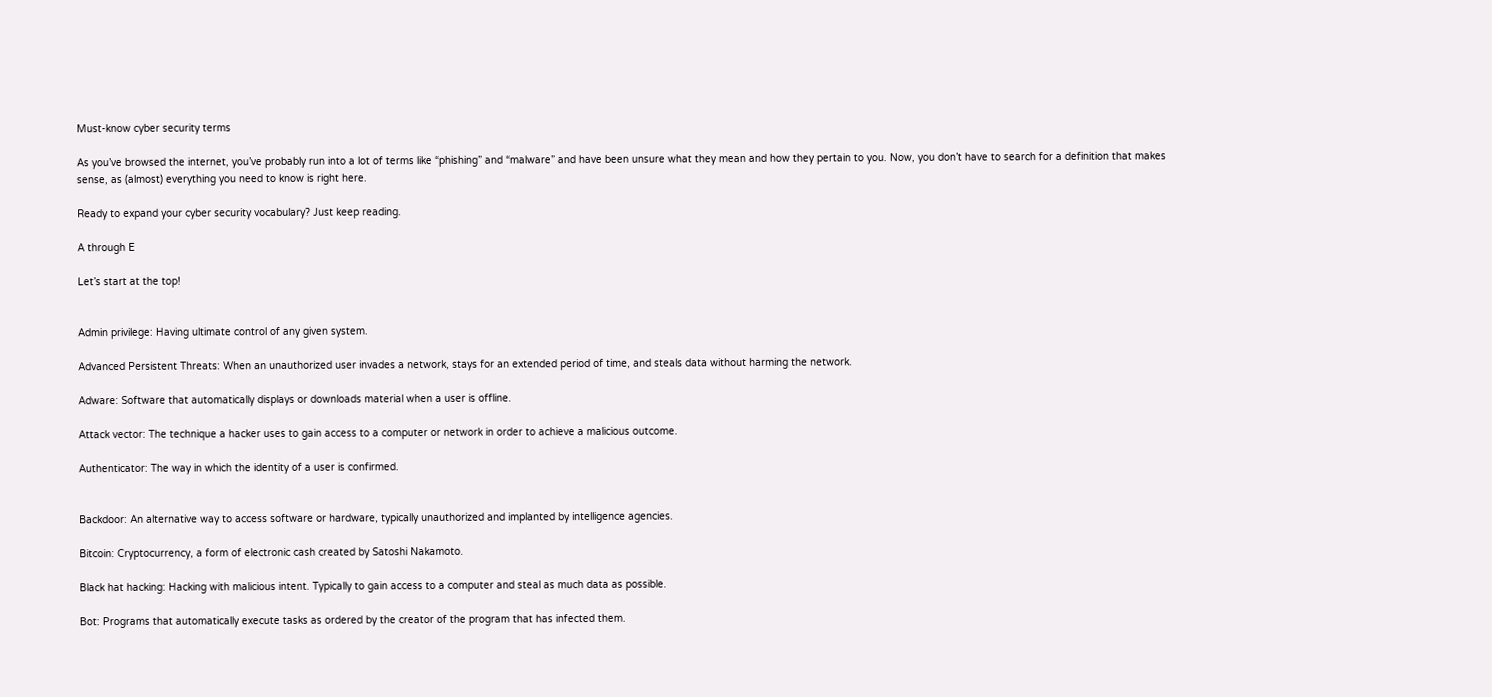Must-know cyber security terms

As you’ve browsed the internet, you’ve probably run into a lot of terms like “phishing” and “malware” and have been unsure what they mean and how they pertain to you. Now, you don’t have to search for a definition that makes sense, as (almost) everything you need to know is right here.

Ready to expand your cyber security vocabulary? Just keep reading.

A through E

Let’s start at the top!


Admin privilege: Having ultimate control of any given system.

Advanced Persistent Threats: When an unauthorized user invades a network, stays for an extended period of time, and steals data without harming the network.

Adware: Software that automatically displays or downloads material when a user is offline.

Attack vector: The technique a hacker uses to gain access to a computer or network in order to achieve a malicious outcome.

Authenticator: The way in which the identity of a user is confirmed.


Backdoor: An alternative way to access software or hardware, typically unauthorized and implanted by intelligence agencies.

Bitcoin: Cryptocurrency, a form of electronic cash created by Satoshi Nakamoto.

Black hat hacking: Hacking with malicious intent. Typically to gain access to a computer and steal as much data as possible.

Bot: Programs that automatically execute tasks as ordered by the creator of the program that has infected them.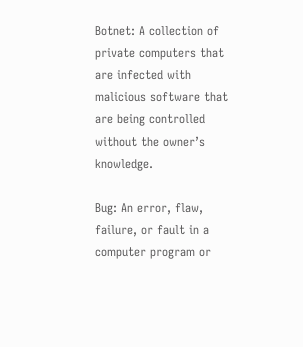Botnet: A collection of private computers that are infected with malicious software that are being controlled without the owner’s knowledge.

Bug: An error, flaw, failure, or fault in a computer program or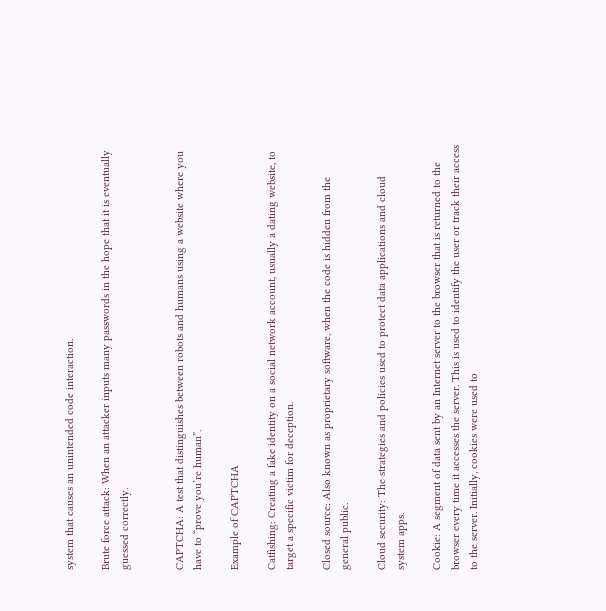system that causes an unintended code interaction.

Brute force attack: When an attacker inputs many passwords in the hope that it is eventually guessed correctly.


CAPTCHA: A test that distinguishes between robots and humans using a website where you have to “prove you’re human”.

Example of CAPTCHA

Catfishing: Creating a fake identity on a social network account, usually a dating website, to target a specific victim for deception.

Closed source: Also known as proprietary software, when the code is hidden from the general public.

Cloud security: The strategies and policies used to protect data applications and cloud system apps.

Cookie: A segment of data sent by an Internet server to the browser that is returned to the browser every time it accesses the server. This is used to identify the user or track their access to the server. Initially, cookies were used to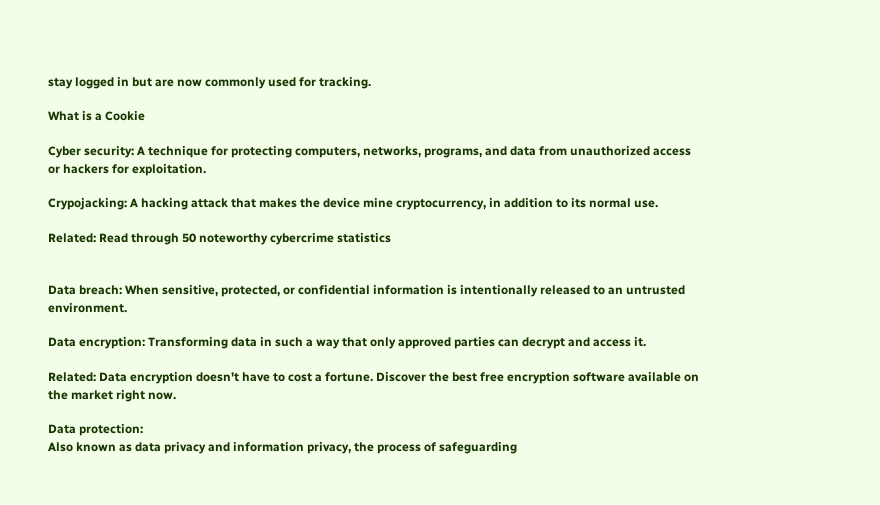stay logged in but are now commonly used for tracking.

What is a Cookie

Cyber security: A technique for protecting computers, networks, programs, and data from unauthorized access or hackers for exploitation.

Crypojacking: A hacking attack that makes the device mine cryptocurrency, in addition to its normal use.

Related: Read through 50 noteworthy cybercrime statistics


Data breach: When sensitive, protected, or confidential information is intentionally released to an untrusted environment.

Data encryption: Transforming data in such a way that only approved parties can decrypt and access it.

Related: Data encryption doesn't have to cost a fortune. Discover the best free encryption software available on the market right now.

Data protection:
Also known as data privacy and information privacy, the process of safeguarding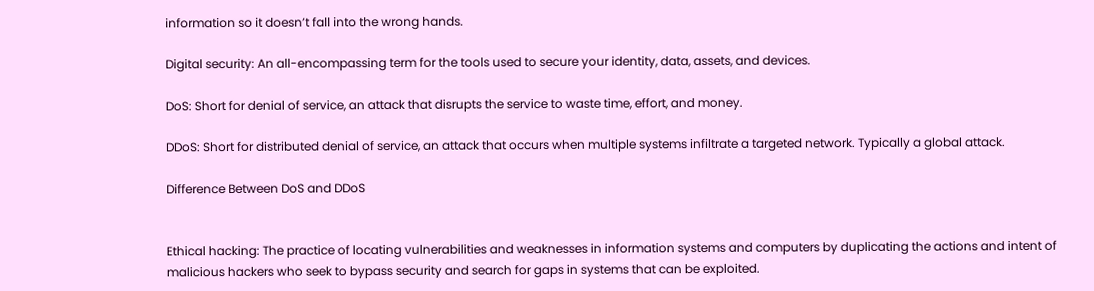information so it doesn’t fall into the wrong hands.

Digital security: An all-encompassing term for the tools used to secure your identity, data, assets, and devices.

DoS: Short for denial of service, an attack that disrupts the service to waste time, effort, and money.

DDoS: Short for distributed denial of service, an attack that occurs when multiple systems infiltrate a targeted network. Typically a global attack.

Difference Between DoS and DDoS


Ethical hacking: The practice of locating vulnerabilities and weaknesses in information systems and computers by duplicating the actions and intent of malicious hackers who seek to bypass security and search for gaps in systems that can be exploited.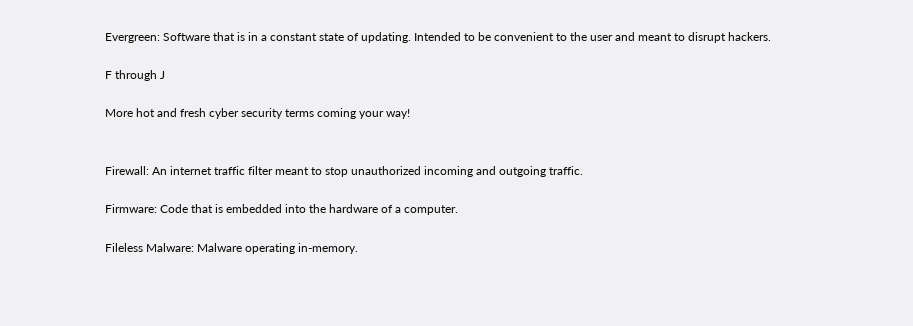Evergreen: Software that is in a constant state of updating. Intended to be convenient to the user and meant to disrupt hackers.

F through J

More hot and fresh cyber security terms coming your way!


Firewall: An internet traffic filter meant to stop unauthorized incoming and outgoing traffic.

Firmware: Code that is embedded into the hardware of a computer.

Fileless Malware: Malware operating in-memory.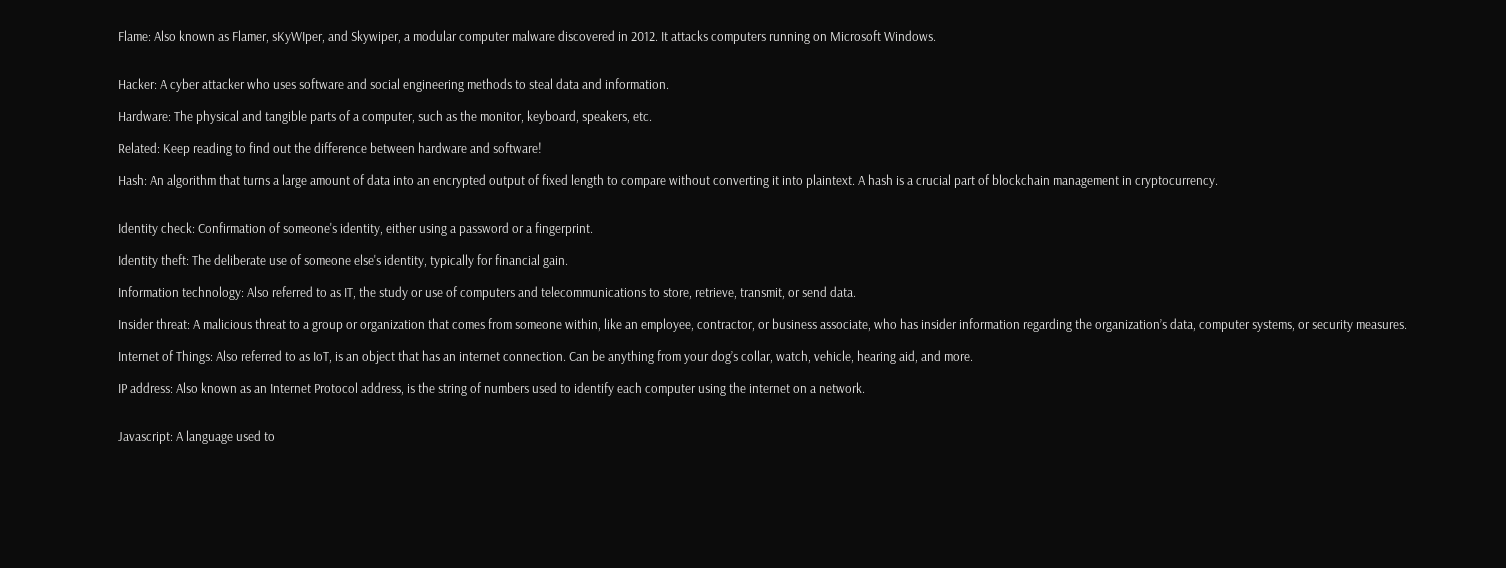Flame: Also known as Flamer, sKyWIper, and Skywiper, a modular computer malware discovered in 2012. It attacks computers running on Microsoft Windows.


Hacker: A cyber attacker who uses software and social engineering methods to steal data and information.

Hardware: The physical and tangible parts of a computer, such as the monitor, keyboard, speakers, etc.

Related: Keep reading to find out the difference between hardware and software!

Hash: An algorithm that turns a large amount of data into an encrypted output of fixed length to compare without converting it into plaintext. A hash is a crucial part of blockchain management in cryptocurrency.


Identity check: Confirmation of someone's identity, either using a password or a fingerprint.

Identity theft: The deliberate use of someone else's identity, typically for financial gain.

Information technology: Also referred to as IT, the study or use of computers and telecommunications to store, retrieve, transmit, or send data.

Insider threat: A malicious threat to a group or organization that comes from someone within, like an employee, contractor, or business associate, who has insider information regarding the organization’s data, computer systems, or security measures.

Internet of Things: Also referred to as IoT, is an object that has an internet connection. Can be anything from your dog’s collar, watch, vehicle, hearing aid, and more.

IP address: Also known as an Internet Protocol address, is the string of numbers used to identify each computer using the internet on a network.


Javascript: A language used to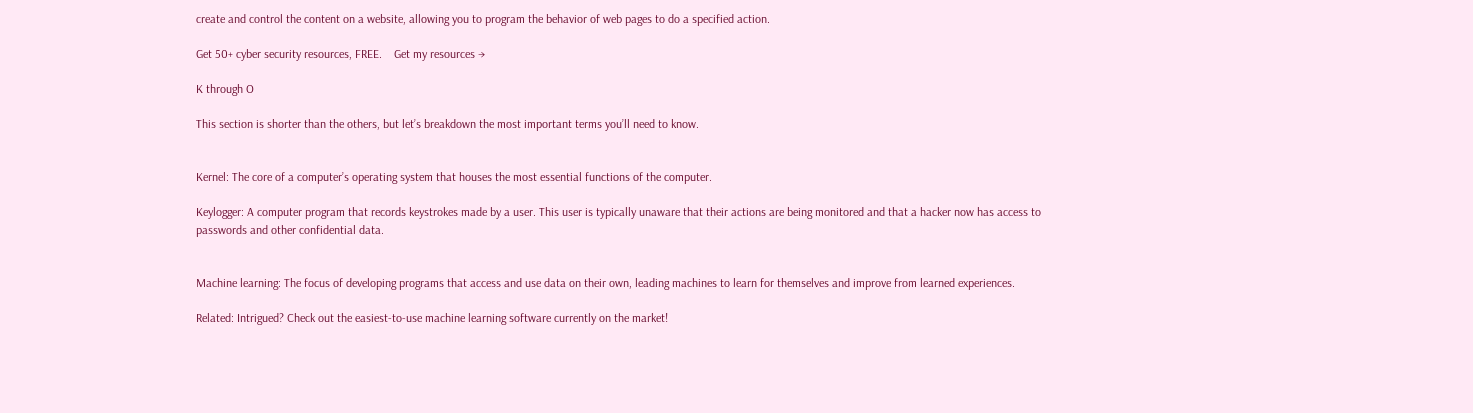create and control the content on a website, allowing you to program the behavior of web pages to do a specified action.

Get 50+ cyber security resources, FREE.    Get my resources →

K through O

This section is shorter than the others, but let’s breakdown the most important terms you’ll need to know.


Kernel: The core of a computer’s operating system that houses the most essential functions of the computer.

Keylogger: A computer program that records keystrokes made by a user. This user is typically unaware that their actions are being monitored and that a hacker now has access to passwords and other confidential data.


Machine learning: The focus of developing programs that access and use data on their own, leading machines to learn for themselves and improve from learned experiences.

Related: Intrigued? Check out the easiest-to-use machine learning software currently on the market!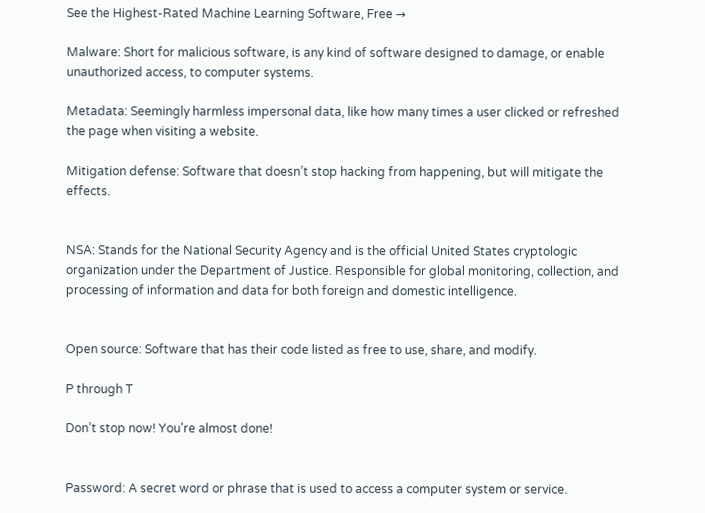See the Highest-Rated Machine Learning Software, Free →

Malware: Short for malicious software, is any kind of software designed to damage, or enable unauthorized access, to computer systems.

Metadata: Seemingly harmless impersonal data, like how many times a user clicked or refreshed the page when visiting a website.

Mitigation defense: Software that doesn’t stop hacking from happening, but will mitigate the effects.


NSA: Stands for the National Security Agency and is the official United States cryptologic organization under the Department of Justice. Responsible for global monitoring, collection, and processing of information and data for both foreign and domestic intelligence.


Open source: Software that has their code listed as free to use, share, and modify.

P through T

Don’t stop now! You’re almost done!


Password: A secret word or phrase that is used to access a computer system or service.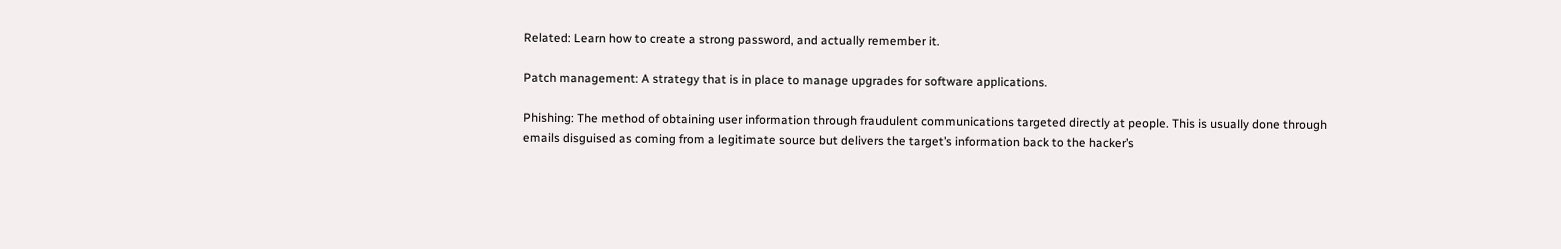Related: Learn how to create a strong password, and actually remember it.

Patch management: A strategy that is in place to manage upgrades for software applications.

Phishing: The method of obtaining user information through fraudulent communications targeted directly at people. This is usually done through emails disguised as coming from a legitimate source but delivers the target’s information back to the hacker’s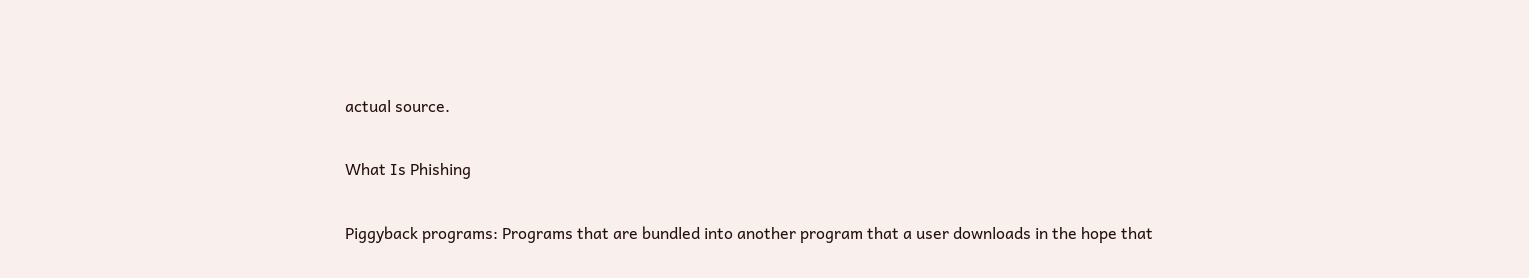actual source.

What Is Phishing

Piggyback programs: Programs that are bundled into another program that a user downloads in the hope that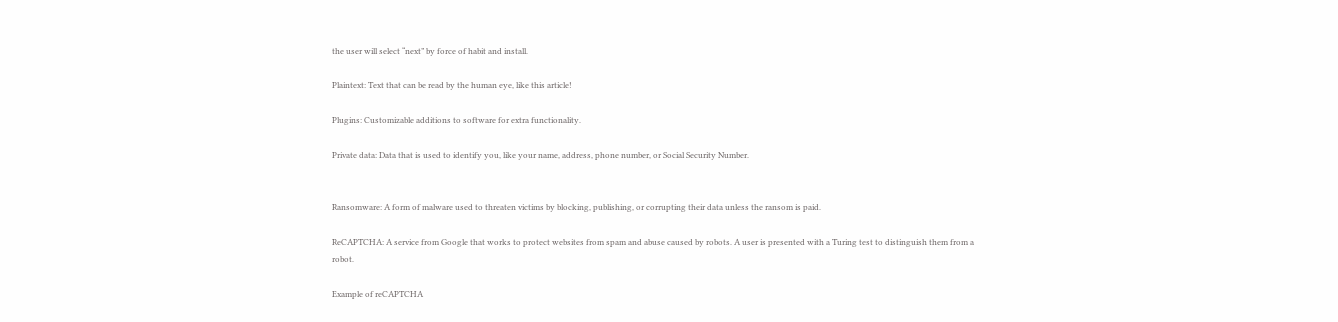the user will select “next” by force of habit and install.

Plaintext: Text that can be read by the human eye, like this article!

Plugins: Customizable additions to software for extra functionality.

Private data: Data that is used to identify you, like your name, address, phone number, or Social Security Number.


Ransomware: A form of malware used to threaten victims by blocking, publishing, or corrupting their data unless the ransom is paid.

ReCAPTCHA: A service from Google that works to protect websites from spam and abuse caused by robots. A user is presented with a Turing test to distinguish them from a robot.

Example of reCAPTCHA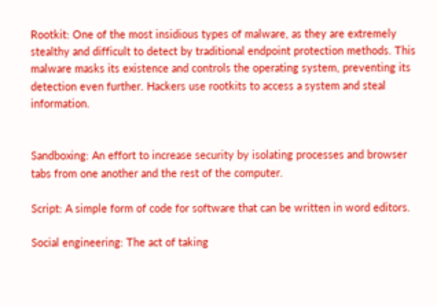Rootkit: One of the most insidious types of malware, as they are extremely stealthy and difficult to detect by traditional endpoint protection methods. This malware masks its existence and controls the operating system, preventing its detection even further. Hackers use rootkits to access a system and steal information.


Sandboxing: An effort to increase security by isolating processes and browser tabs from one another and the rest of the computer.

Script: A simple form of code for software that can be written in word editors.

Social engineering: The act of taking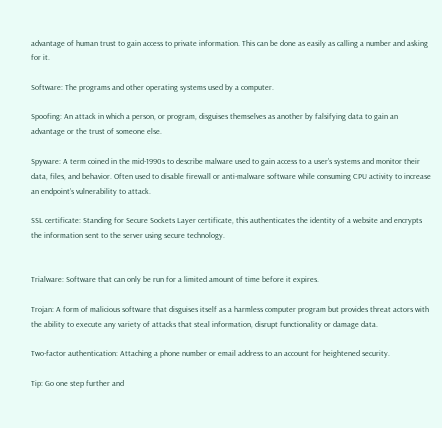advantage of human trust to gain access to private information. This can be done as easily as calling a number and asking for it.

Software: The programs and other operating systems used by a computer.

Spoofing: An attack in which a person, or program, disguises themselves as another by falsifying data to gain an advantage or the trust of someone else.

Spyware: A term coined in the mid-1990s to describe malware used to gain access to a user’s systems and monitor their data, files, and behavior. Often used to disable firewall or anti-malware software while consuming CPU activity to increase an endpoint’s vulnerability to attack.

SSL certificate: Standing for Secure Sockets Layer certificate, this authenticates the identity of a website and encrypts the information sent to the server using secure technology.


Trialware: Software that can only be run for a limited amount of time before it expires.

Trojan: A form of malicious software that disguises itself as a harmless computer program but provides threat actors with the ability to execute any variety of attacks that steal information, disrupt functionality or damage data.

Two-factor authentication: Attaching a phone number or email address to an account for heightened security.

Tip: Go one step further and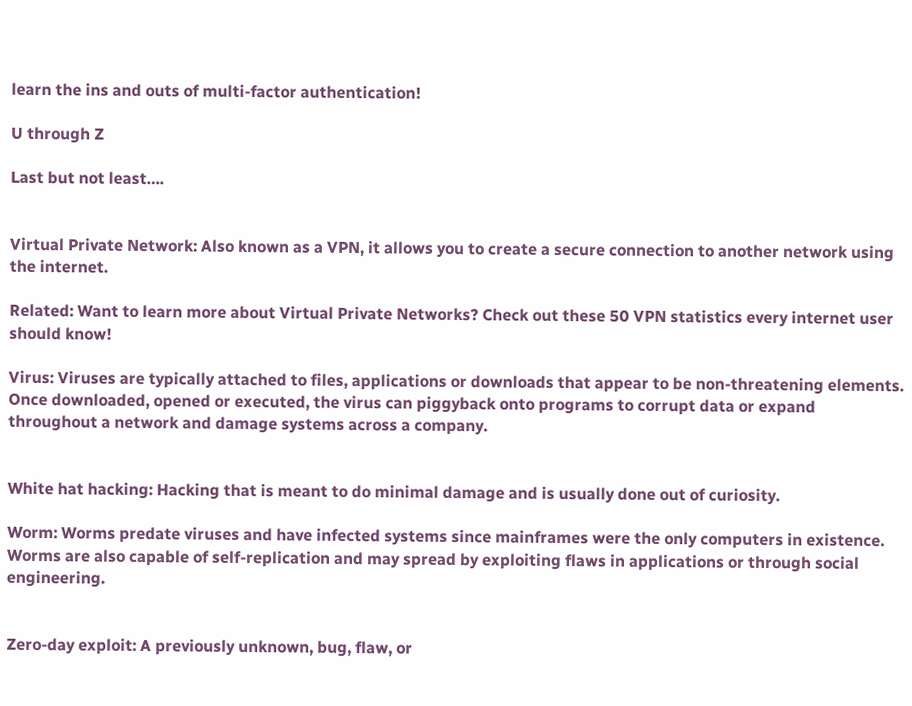learn the ins and outs of multi-factor authentication!

U through Z

Last but not least….


Virtual Private Network: Also known as a VPN, it allows you to create a secure connection to another network using the internet.

Related: Want to learn more about Virtual Private Networks? Check out these 50 VPN statistics every internet user should know!

Virus: Viruses are typically attached to files, applications or downloads that appear to be non-threatening elements. Once downloaded, opened or executed, the virus can piggyback onto programs to corrupt data or expand throughout a network and damage systems across a company.


White hat hacking: Hacking that is meant to do minimal damage and is usually done out of curiosity.

Worm: Worms predate viruses and have infected systems since mainframes were the only computers in existence. Worms are also capable of self-replication and may spread by exploiting flaws in applications or through social engineering.


Zero-day exploit: A previously unknown, bug, flaw, or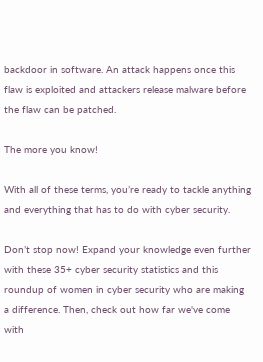backdoor in software. An attack happens once this flaw is exploited and attackers release malware before the flaw can be patched.

The more you know!

With all of these terms, you’re ready to tackle anything and everything that has to do with cyber security.

Don’t stop now! Expand your knowledge even further with these 35+ cyber security statistics and this roundup of women in cyber security who are making a difference. Then, check out how far we've come with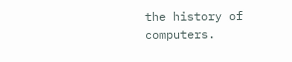the history of computers.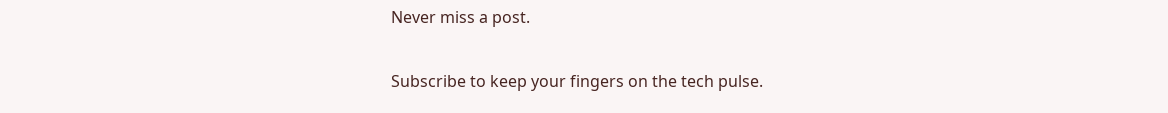Never miss a post.

Subscribe to keep your fingers on the tech pulse.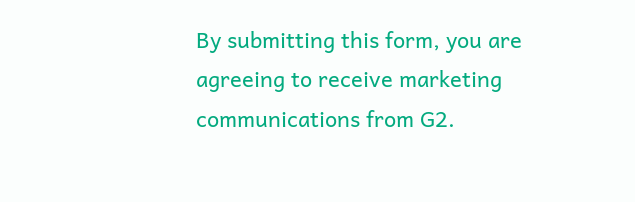By submitting this form, you are agreeing to receive marketing communications from G2.